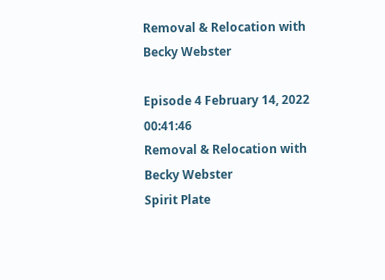Removal & Relocation with Becky Webster

Episode 4 February 14, 2022 00:41:46
Removal & Relocation with Becky Webster
Spirit Plate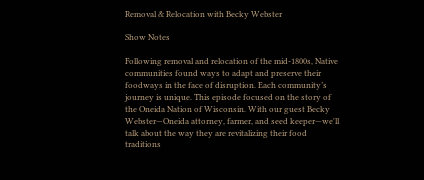Removal & Relocation with Becky Webster

Show Notes

Following removal and relocation of the mid-1800s, Native communities found ways to adapt and preserve their foodways in the face of disruption. Each community’s journey is unique. This episode focused on the story of the Oneida Nation of Wisconsin. With our guest Becky Webster—Oneida attorney, farmer, and seed keeper—we'll talk about the way they are revitalizing their food traditions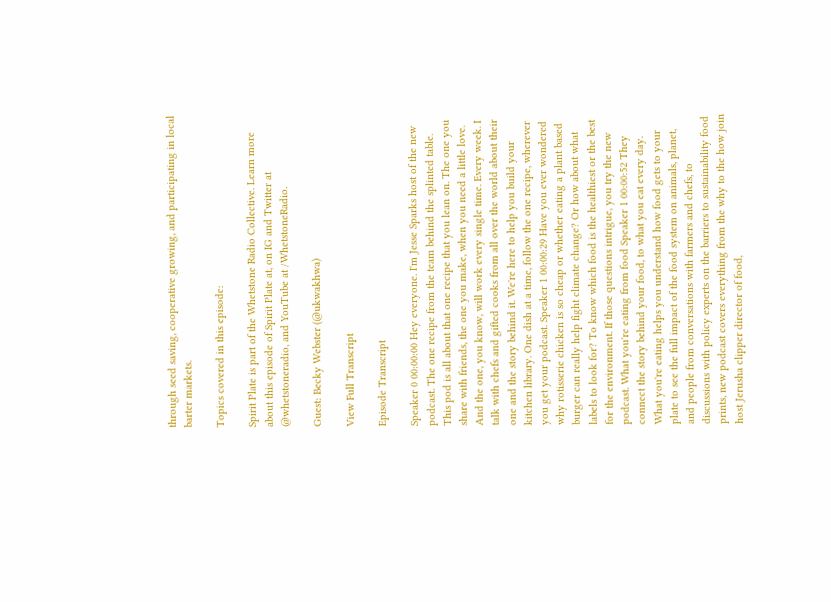through seed saving, cooperative growing, and participating in local barter markets.

Topics covered in this episode:

Spirit Plate is part of the Whetstone Radio Collective. Learn more about this episode of Spirit Plate at, on IG and Twitter at @whetstoneradio, and YouTube at /WhetstoneRadio.

Guest: Becky Webster (@ukwakhwa)

View Full Transcript

Episode Transcript

Speaker 0 00:00:00 Hey everyone. I'm Jesse Sparks host of the new podcast. The one recipe from the team behind the splinted table. This pod is all about that one recipe that you lean on. The one you share with friends, the one you make, when you need a little love. And the one, you know, will work every single time. Every week. I talk with chefs and gifted cooks from all over the world about their one and the story behind it. We're here to help you build your kitchen library. One dish at a time, follow the one recipe, wherever you get your podcast. Speaker 1 00:00:29 Have you ever wondered why rotisserie chicken is so cheap or whether eating a plant based burger can really help fight climate change? Or how about what labels to look for? To know which food is the healthiest or the best for the environment. If those questions intrigue, you try the new podcast. What you're eating from food Speaker 1 00:00:52 They connect the story behind your food, to what you eat every day. What you're eating helps you understand how food gets to your plate to see the full impact of the food system on animals, planet, and people from conversations with farmers and chefs, to discussions with policy experts on the barriers to sustainability food prints, new podcast covers everything from the why to the how join host Jerusha clipper director of food,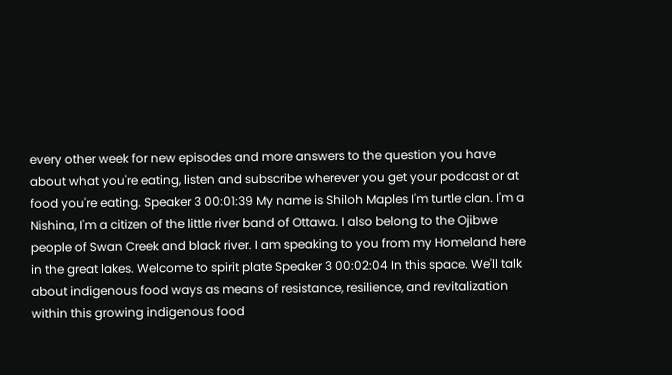every other week for new episodes and more answers to the question you have about what you're eating, listen and subscribe wherever you get your podcast or at food you're eating. Speaker 3 00:01:39 My name is Shiloh Maples I'm turtle clan. I'm a Nishina, I'm a citizen of the little river band of Ottawa. I also belong to the Ojibwe people of Swan Creek and black river. I am speaking to you from my Homeland here in the great lakes. Welcome to spirit plate Speaker 3 00:02:04 In this space. We'll talk about indigenous food ways as means of resistance, resilience, and revitalization within this growing indigenous food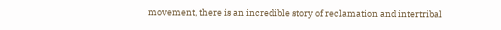movement, there is an incredible story of reclamation and intertribal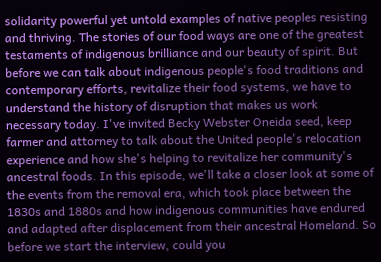solidarity powerful yet untold examples of native peoples resisting and thriving. The stories of our food ways are one of the greatest testaments of indigenous brilliance and our beauty of spirit. But before we can talk about indigenous people's food traditions and contemporary efforts, revitalize their food systems, we have to understand the history of disruption that makes us work necessary today. I've invited Becky Webster Oneida seed, keep farmer and attorney to talk about the United people's relocation experience and how she's helping to revitalize her community's ancestral foods. In this episode, we'll take a closer look at some of the events from the removal era, which took place between the 1830s and 1880s and how indigenous communities have endured and adapted after displacement from their ancestral Homeland. So before we start the interview, could you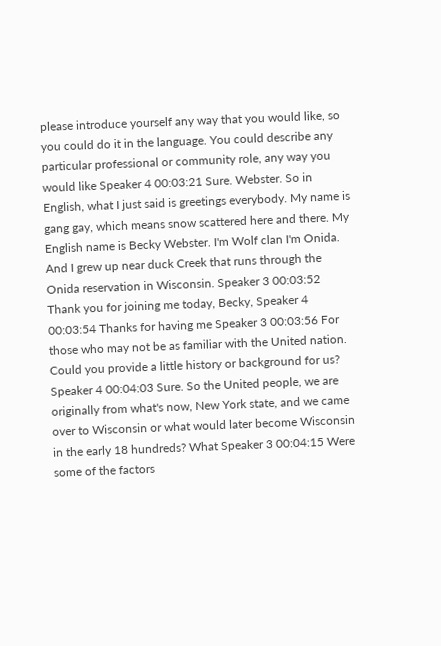please introduce yourself any way that you would like, so you could do it in the language. You could describe any particular professional or community role, any way you would like Speaker 4 00:03:21 Sure. Webster. So in English, what I just said is greetings everybody. My name is gang gay, which means snow scattered here and there. My English name is Becky Webster. I'm Wolf clan I'm Onida. And I grew up near duck Creek that runs through the Onida reservation in Wisconsin. Speaker 3 00:03:52 Thank you for joining me today, Becky, Speaker 4 00:03:54 Thanks for having me Speaker 3 00:03:56 For those who may not be as familiar with the United nation. Could you provide a little history or background for us? Speaker 4 00:04:03 Sure. So the United people, we are originally from what's now, New York state, and we came over to Wisconsin or what would later become Wisconsin in the early 18 hundreds? What Speaker 3 00:04:15 Were some of the factors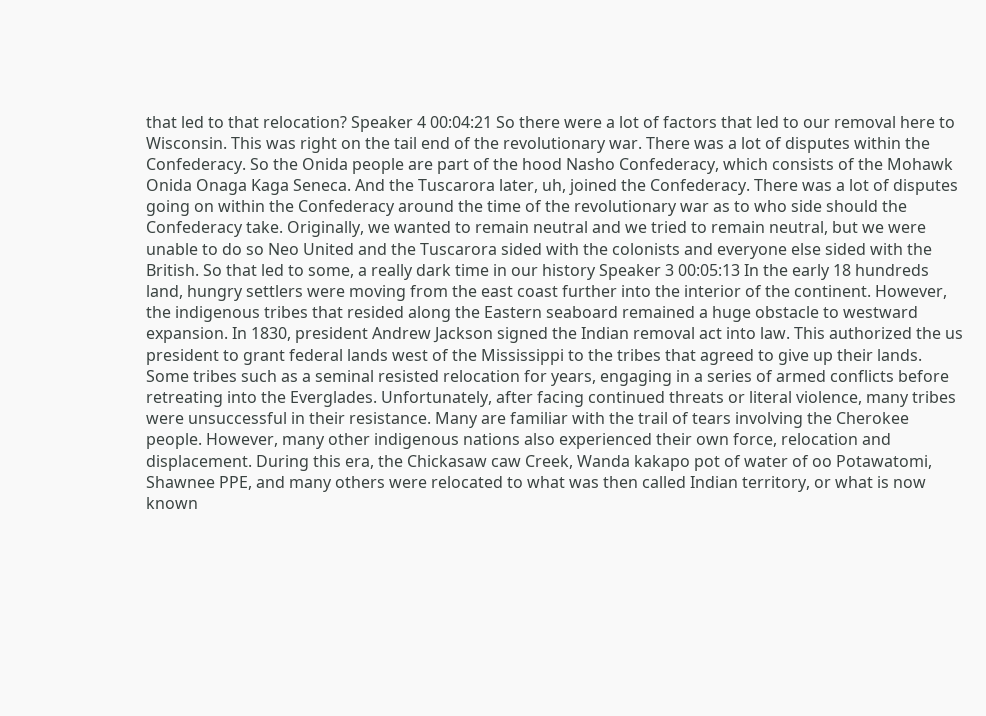that led to that relocation? Speaker 4 00:04:21 So there were a lot of factors that led to our removal here to Wisconsin. This was right on the tail end of the revolutionary war. There was a lot of disputes within the Confederacy. So the Onida people are part of the hood Nasho Confederacy, which consists of the Mohawk Onida Onaga Kaga Seneca. And the Tuscarora later, uh, joined the Confederacy. There was a lot of disputes going on within the Confederacy around the time of the revolutionary war as to who side should the Confederacy take. Originally, we wanted to remain neutral and we tried to remain neutral, but we were unable to do so Neo United and the Tuscarora sided with the colonists and everyone else sided with the British. So that led to some, a really dark time in our history Speaker 3 00:05:13 In the early 18 hundreds land, hungry settlers were moving from the east coast further into the interior of the continent. However, the indigenous tribes that resided along the Eastern seaboard remained a huge obstacle to westward expansion. In 1830, president Andrew Jackson signed the Indian removal act into law. This authorized the us president to grant federal lands west of the Mississippi to the tribes that agreed to give up their lands. Some tribes such as a seminal resisted relocation for years, engaging in a series of armed conflicts before retreating into the Everglades. Unfortunately, after facing continued threats or literal violence, many tribes were unsuccessful in their resistance. Many are familiar with the trail of tears involving the Cherokee people. However, many other indigenous nations also experienced their own force, relocation and displacement. During this era, the Chickasaw caw Creek, Wanda kakapo pot of water of oo Potawatomi, Shawnee PPE, and many others were relocated to what was then called Indian territory, or what is now known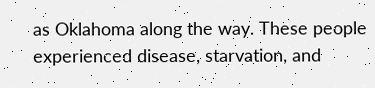as Oklahoma along the way. These people experienced disease, starvation, and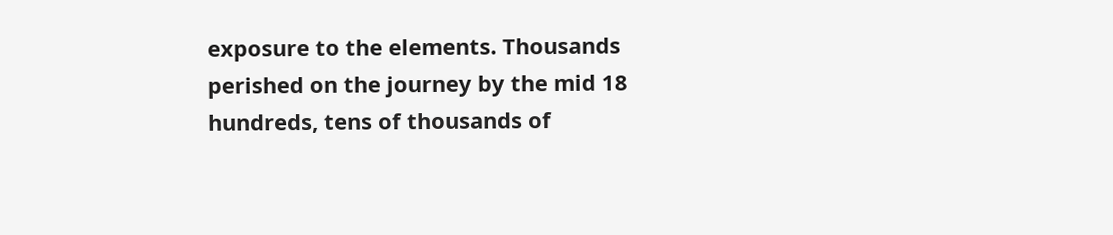exposure to the elements. Thousands perished on the journey by the mid 18 hundreds, tens of thousands of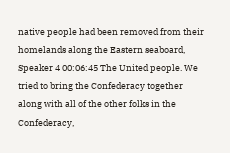native people had been removed from their homelands along the Eastern seaboard, Speaker 4 00:06:45 The United people. We tried to bring the Confederacy together along with all of the other folks in the Confederacy,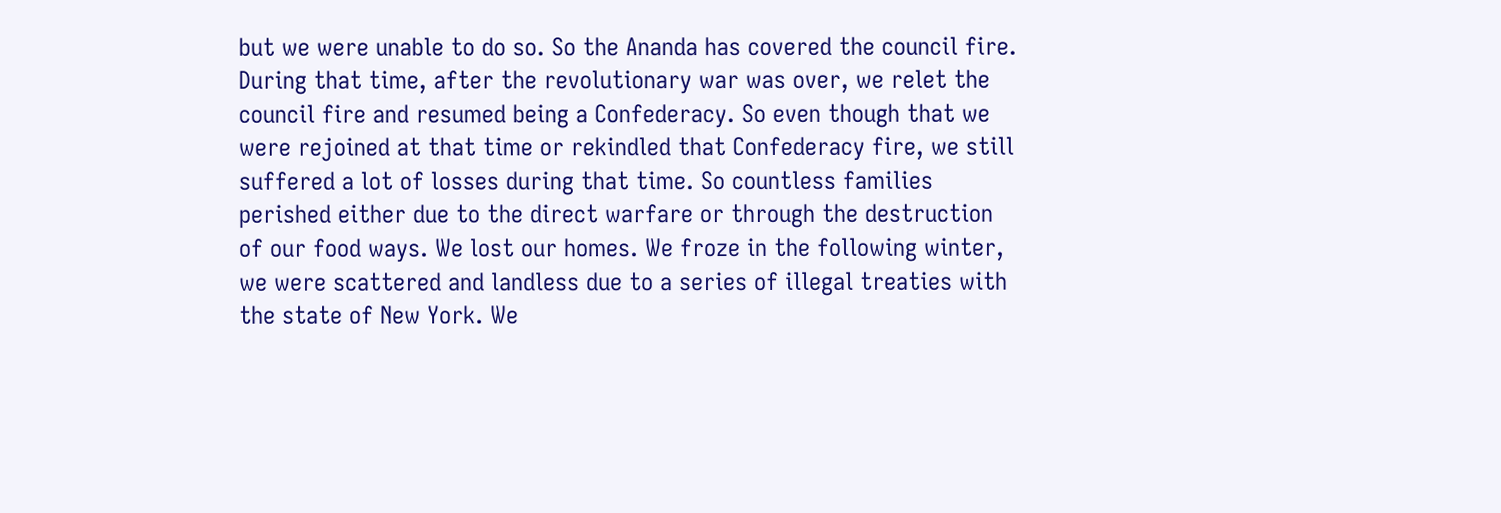but we were unable to do so. So the Ananda has covered the council fire. During that time, after the revolutionary war was over, we relet the council fire and resumed being a Confederacy. So even though that we were rejoined at that time or rekindled that Confederacy fire, we still suffered a lot of losses during that time. So countless families perished either due to the direct warfare or through the destruction of our food ways. We lost our homes. We froze in the following winter, we were scattered and landless due to a series of illegal treaties with the state of New York. We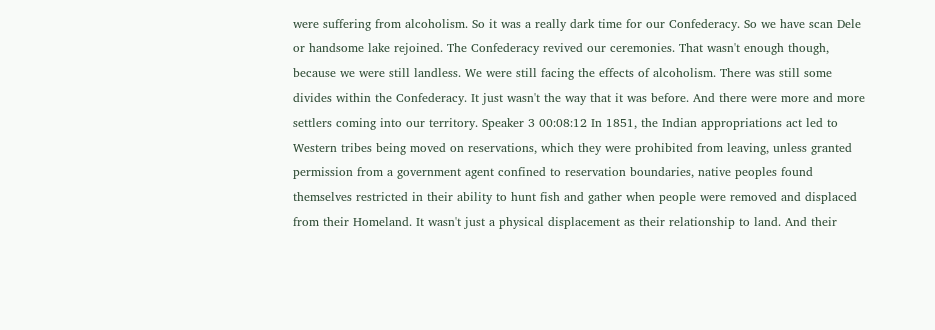were suffering from alcoholism. So it was a really dark time for our Confederacy. So we have scan Dele or handsome lake rejoined. The Confederacy revived our ceremonies. That wasn't enough though, because we were still landless. We were still facing the effects of alcoholism. There was still some divides within the Confederacy. It just wasn't the way that it was before. And there were more and more settlers coming into our territory. Speaker 3 00:08:12 In 1851, the Indian appropriations act led to Western tribes being moved on reservations, which they were prohibited from leaving, unless granted permission from a government agent confined to reservation boundaries, native peoples found themselves restricted in their ability to hunt fish and gather when people were removed and displaced from their Homeland. It wasn't just a physical displacement as their relationship to land. And their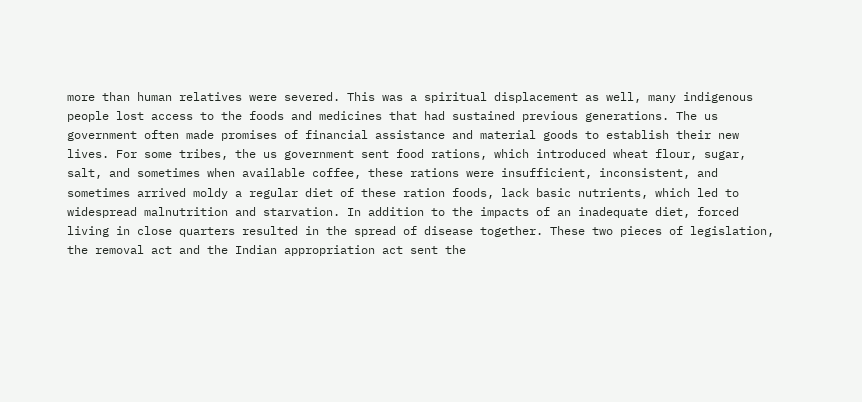more than human relatives were severed. This was a spiritual displacement as well, many indigenous people lost access to the foods and medicines that had sustained previous generations. The us government often made promises of financial assistance and material goods to establish their new lives. For some tribes, the us government sent food rations, which introduced wheat flour, sugar, salt, and sometimes when available coffee, these rations were insufficient, inconsistent, and sometimes arrived moldy a regular diet of these ration foods, lack basic nutrients, which led to widespread malnutrition and starvation. In addition to the impacts of an inadequate diet, forced living in close quarters resulted in the spread of disease together. These two pieces of legislation, the removal act and the Indian appropriation act sent the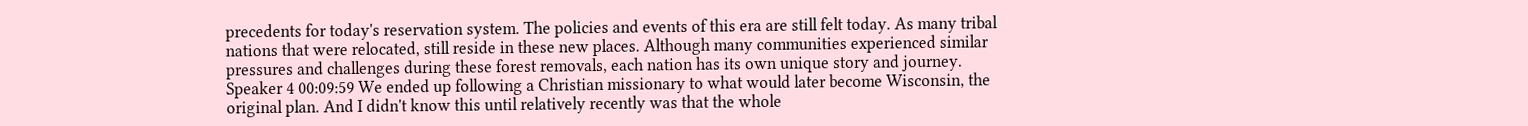precedents for today's reservation system. The policies and events of this era are still felt today. As many tribal nations that were relocated, still reside in these new places. Although many communities experienced similar pressures and challenges during these forest removals, each nation has its own unique story and journey. Speaker 4 00:09:59 We ended up following a Christian missionary to what would later become Wisconsin, the original plan. And I didn't know this until relatively recently was that the whole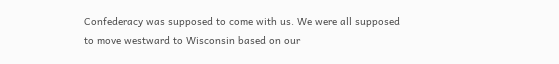Confederacy was supposed to come with us. We were all supposed to move westward to Wisconsin based on our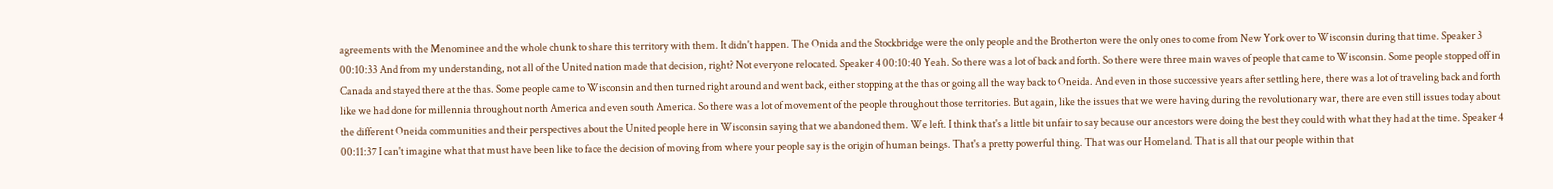agreements with the Menominee and the whole chunk to share this territory with them. It didn't happen. The Onida and the Stockbridge were the only people and the Brotherton were the only ones to come from New York over to Wisconsin during that time. Speaker 3 00:10:33 And from my understanding, not all of the United nation made that decision, right? Not everyone relocated. Speaker 4 00:10:40 Yeah. So there was a lot of back and forth. So there were three main waves of people that came to Wisconsin. Some people stopped off in Canada and stayed there at the thas. Some people came to Wisconsin and then turned right around and went back, either stopping at the thas or going all the way back to Oneida. And even in those successive years after settling here, there was a lot of traveling back and forth like we had done for millennia throughout north America and even south America. So there was a lot of movement of the people throughout those territories. But again, like the issues that we were having during the revolutionary war, there are even still issues today about the different Oneida communities and their perspectives about the United people here in Wisconsin saying that we abandoned them. We left. I think that's a little bit unfair to say because our ancestors were doing the best they could with what they had at the time. Speaker 4 00:11:37 I can't imagine what that must have been like to face the decision of moving from where your people say is the origin of human beings. That's a pretty powerful thing. That was our Homeland. That is all that our people within that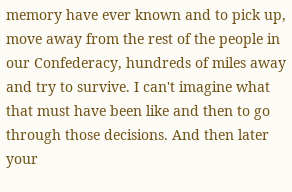memory have ever known and to pick up, move away from the rest of the people in our Confederacy, hundreds of miles away and try to survive. I can't imagine what that must have been like and then to go through those decisions. And then later your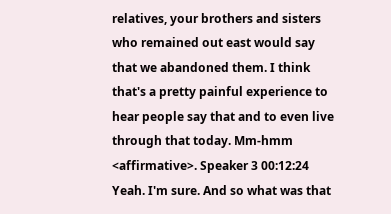relatives, your brothers and sisters who remained out east would say that we abandoned them. I think that's a pretty painful experience to hear people say that and to even live through that today. Mm-hmm <affirmative>. Speaker 3 00:12:24 Yeah. I'm sure. And so what was that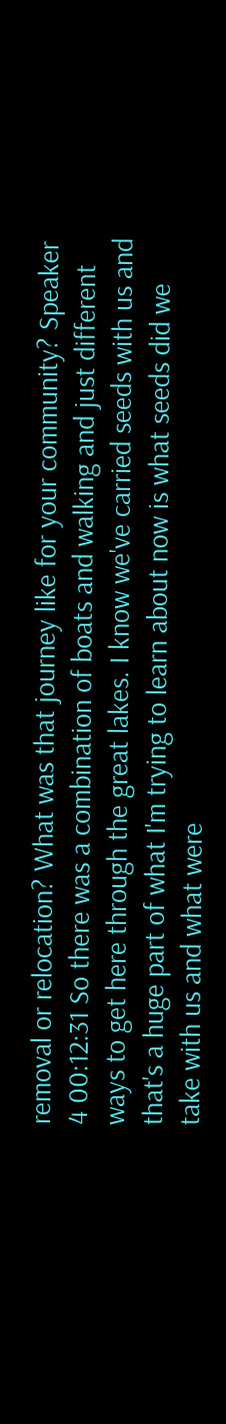removal or relocation? What was that journey like for your community? Speaker 4 00:12:31 So there was a combination of boats and walking and just different ways to get here through the great lakes. I know we've carried seeds with us and that's a huge part of what I'm trying to learn about now is what seeds did we take with us and what were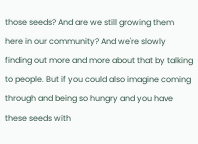those seeds? And are we still growing them here in our community? And we're slowly finding out more and more about that by talking to people. But if you could also imagine coming through and being so hungry and you have these seeds with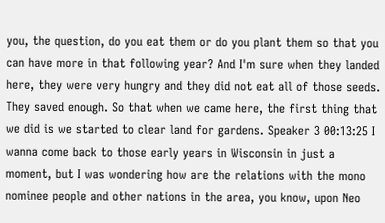you, the question, do you eat them or do you plant them so that you can have more in that following year? And I'm sure when they landed here, they were very hungry and they did not eat all of those seeds. They saved enough. So that when we came here, the first thing that we did is we started to clear land for gardens. Speaker 3 00:13:25 I wanna come back to those early years in Wisconsin in just a moment, but I was wondering how are the relations with the mono nominee people and other nations in the area, you know, upon Neo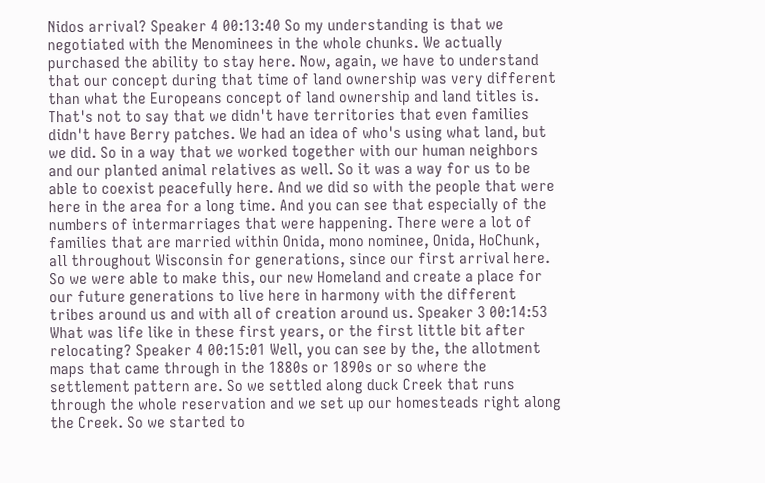Nidos arrival? Speaker 4 00:13:40 So my understanding is that we negotiated with the Menominees in the whole chunks. We actually purchased the ability to stay here. Now, again, we have to understand that our concept during that time of land ownership was very different than what the Europeans concept of land ownership and land titles is. That's not to say that we didn't have territories that even families didn't have Berry patches. We had an idea of who's using what land, but we did. So in a way that we worked together with our human neighbors and our planted animal relatives as well. So it was a way for us to be able to coexist peacefully here. And we did so with the people that were here in the area for a long time. And you can see that especially of the numbers of intermarriages that were happening. There were a lot of families that are married within Onida, mono nominee, Onida, HoChunk, all throughout Wisconsin for generations, since our first arrival here. So we were able to make this, our new Homeland and create a place for our future generations to live here in harmony with the different tribes around us and with all of creation around us. Speaker 3 00:14:53 What was life like in these first years, or the first little bit after relocating? Speaker 4 00:15:01 Well, you can see by the, the allotment maps that came through in the 1880s or 1890s or so where the settlement pattern are. So we settled along duck Creek that runs through the whole reservation and we set up our homesteads right along the Creek. So we started to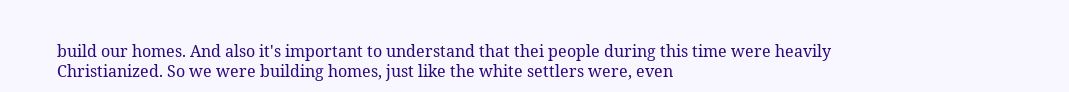build our homes. And also it's important to understand that thei people during this time were heavily Christianized. So we were building homes, just like the white settlers were, even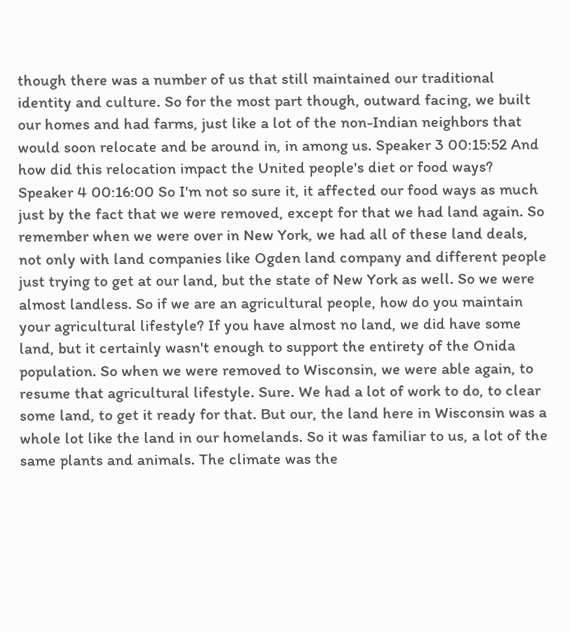though there was a number of us that still maintained our traditional identity and culture. So for the most part though, outward facing, we built our homes and had farms, just like a lot of the non-Indian neighbors that would soon relocate and be around in, in among us. Speaker 3 00:15:52 And how did this relocation impact the United people's diet or food ways? Speaker 4 00:16:00 So I'm not so sure it, it affected our food ways as much just by the fact that we were removed, except for that we had land again. So remember when we were over in New York, we had all of these land deals, not only with land companies like Ogden land company and different people just trying to get at our land, but the state of New York as well. So we were almost landless. So if we are an agricultural people, how do you maintain your agricultural lifestyle? If you have almost no land, we did have some land, but it certainly wasn't enough to support the entirety of the Onida population. So when we were removed to Wisconsin, we were able again, to resume that agricultural lifestyle. Sure. We had a lot of work to do, to clear some land, to get it ready for that. But our, the land here in Wisconsin was a whole lot like the land in our homelands. So it was familiar to us, a lot of the same plants and animals. The climate was the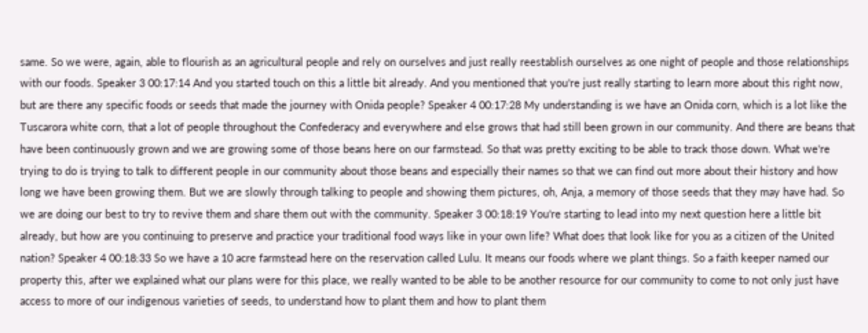same. So we were, again, able to flourish as an agricultural people and rely on ourselves and just really reestablish ourselves as one night of people and those relationships with our foods. Speaker 3 00:17:14 And you started touch on this a little bit already. And you mentioned that you're just really starting to learn more about this right now, but are there any specific foods or seeds that made the journey with Onida people? Speaker 4 00:17:28 My understanding is we have an Onida corn, which is a lot like the Tuscarora white corn, that a lot of people throughout the Confederacy and everywhere and else grows that had still been grown in our community. And there are beans that have been continuously grown and we are growing some of those beans here on our farmstead. So that was pretty exciting to be able to track those down. What we're trying to do is trying to talk to different people in our community about those beans and especially their names so that we can find out more about their history and how long we have been growing them. But we are slowly through talking to people and showing them pictures, oh, Anja, a memory of those seeds that they may have had. So we are doing our best to try to revive them and share them out with the community. Speaker 3 00:18:19 You're starting to lead into my next question here a little bit already, but how are you continuing to preserve and practice your traditional food ways like in your own life? What does that look like for you as a citizen of the United nation? Speaker 4 00:18:33 So we have a 10 acre farmstead here on the reservation called Lulu. It means our foods where we plant things. So a faith keeper named our property this, after we explained what our plans were for this place, we really wanted to be able to be another resource for our community to come to not only just have access to more of our indigenous varieties of seeds, to understand how to plant them and how to plant them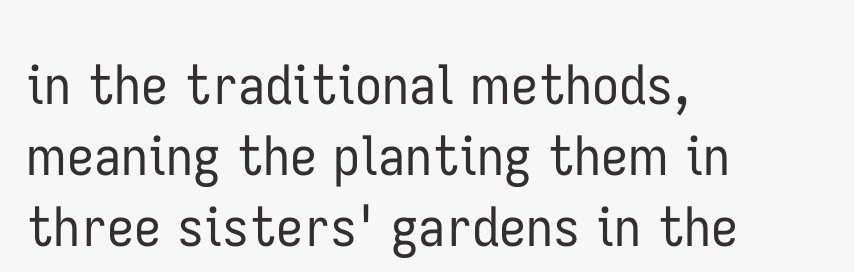in the traditional methods, meaning the planting them in three sisters' gardens in the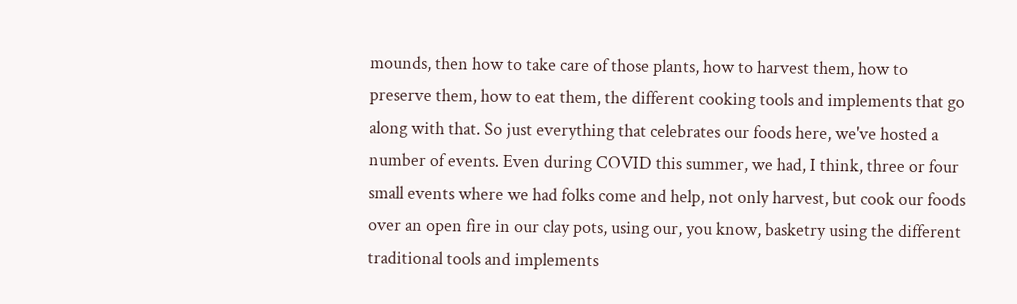mounds, then how to take care of those plants, how to harvest them, how to preserve them, how to eat them, the different cooking tools and implements that go along with that. So just everything that celebrates our foods here, we've hosted a number of events. Even during COVID this summer, we had, I think, three or four small events where we had folks come and help, not only harvest, but cook our foods over an open fire in our clay pots, using our, you know, basketry using the different traditional tools and implements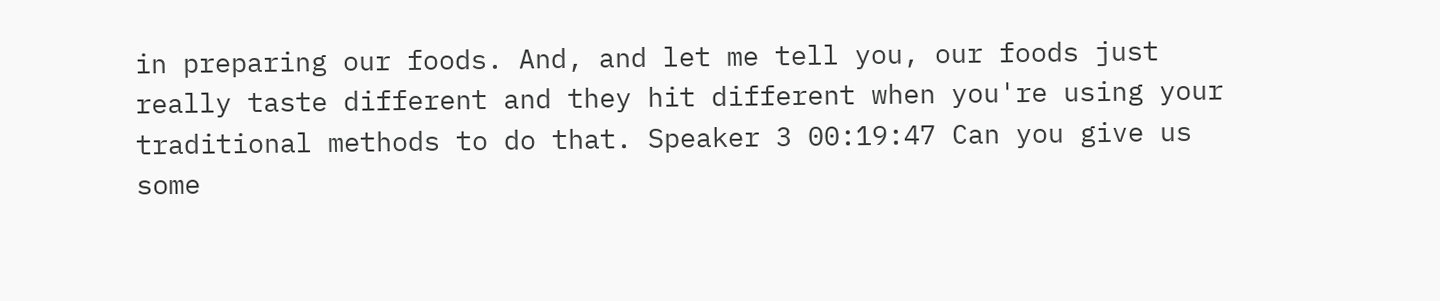in preparing our foods. And, and let me tell you, our foods just really taste different and they hit different when you're using your traditional methods to do that. Speaker 3 00:19:47 Can you give us some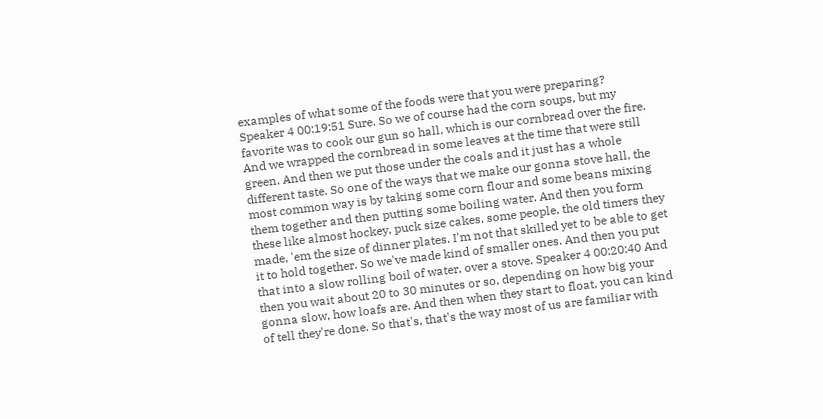examples of what some of the foods were that you were preparing? Speaker 4 00:19:51 Sure. So we of course had the corn soups, but my favorite was to cook our gun so hall, which is our cornbread over the fire. And we wrapped the cornbread in some leaves at the time that were still green. And then we put those under the coals and it just has a whole different taste. So one of the ways that we make our gonna stove hall, the most common way is by taking some corn flour and some beans mixing them together and then putting some boiling water. And then you form these like almost hockey, puck size cakes, some people, the old timers they made, 'em the size of dinner plates. I'm not that skilled yet to be able to get it to hold together. So we've made kind of smaller ones. And then you put that into a slow rolling boil of water, over a stove. Speaker 4 00:20:40 And then you wait about 20 to 30 minutes or so, depending on how big your gonna slow, how loafs are. And then when they start to float, you can kind of tell they're done. So that's, that's the way most of us are familiar with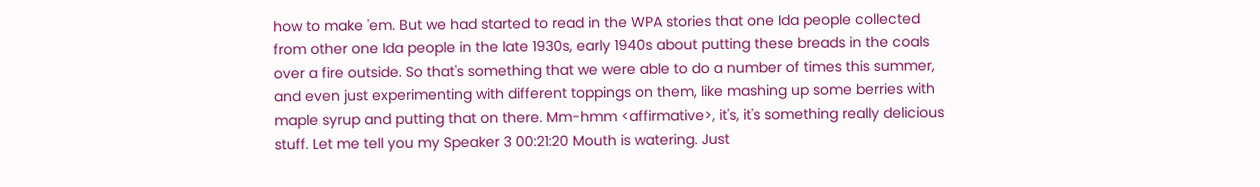how to make 'em. But we had started to read in the WPA stories that one Ida people collected from other one Ida people in the late 1930s, early 1940s about putting these breads in the coals over a fire outside. So that's something that we were able to do a number of times this summer, and even just experimenting with different toppings on them, like mashing up some berries with maple syrup and putting that on there. Mm-hmm <affirmative>, it's, it's something really delicious stuff. Let me tell you my Speaker 3 00:21:20 Mouth is watering. Just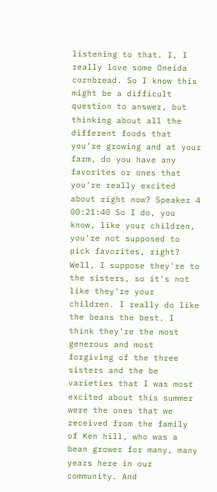listening to that. I, I really love some Oneida cornbread. So I know this might be a difficult question to answer, but thinking about all the different foods that you're growing and at your farm, do you have any favorites or ones that you're really excited about right now? Speaker 4 00:21:40 So I do, you know, like your children, you're not supposed to pick favorites, right? Well, I suppose they're to the sisters, so it's not like they're your children. I really do like the beans the best. I think they're the most generous and most forgiving of the three sisters and the be varieties that I was most excited about this summer were the ones that we received from the family of Ken hill, who was a bean grower for many, many years here in our community. And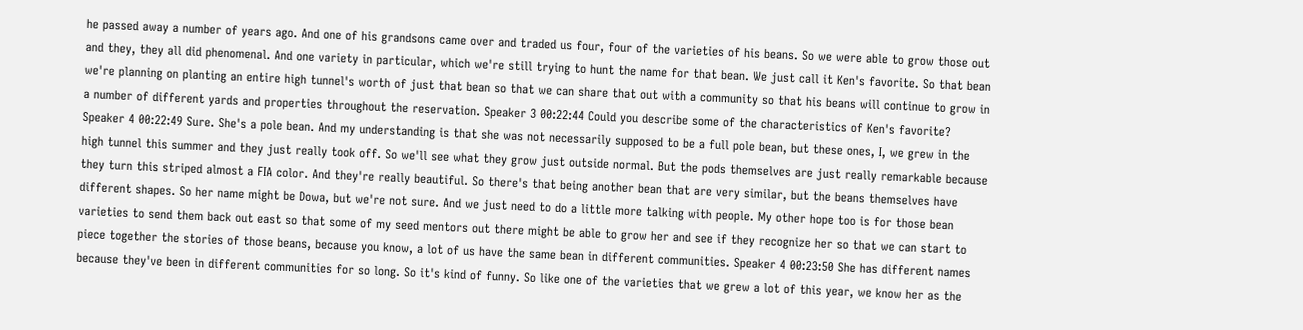he passed away a number of years ago. And one of his grandsons came over and traded us four, four of the varieties of his beans. So we were able to grow those out and they, they all did phenomenal. And one variety in particular, which we're still trying to hunt the name for that bean. We just call it Ken's favorite. So that bean we're planning on planting an entire high tunnel's worth of just that bean so that we can share that out with a community so that his beans will continue to grow in a number of different yards and properties throughout the reservation. Speaker 3 00:22:44 Could you describe some of the characteristics of Ken's favorite? Speaker 4 00:22:49 Sure. She's a pole bean. And my understanding is that she was not necessarily supposed to be a full pole bean, but these ones, I, we grew in the high tunnel this summer and they just really took off. So we'll see what they grow just outside normal. But the pods themselves are just really remarkable because they turn this striped almost a FIA color. And they're really beautiful. So there's that being another bean that are very similar, but the beans themselves have different shapes. So her name might be Dowa, but we're not sure. And we just need to do a little more talking with people. My other hope too is for those bean varieties to send them back out east so that some of my seed mentors out there might be able to grow her and see if they recognize her so that we can start to piece together the stories of those beans, because you know, a lot of us have the same bean in different communities. Speaker 4 00:23:50 She has different names because they've been in different communities for so long. So it's kind of funny. So like one of the varieties that we grew a lot of this year, we know her as the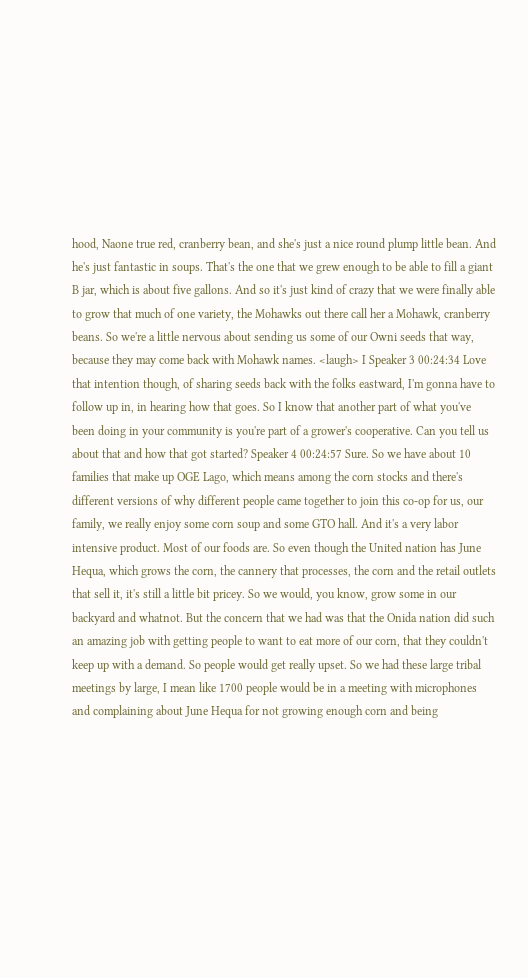hood, Naone true red, cranberry bean, and she's just a nice round plump little bean. And he's just fantastic in soups. That's the one that we grew enough to be able to fill a giant B jar, which is about five gallons. And so it's just kind of crazy that we were finally able to grow that much of one variety, the Mohawks out there call her a Mohawk, cranberry beans. So we're a little nervous about sending us some of our Owni seeds that way, because they may come back with Mohawk names. <laugh> I Speaker 3 00:24:34 Love that intention though, of sharing seeds back with the folks eastward, I'm gonna have to follow up in, in hearing how that goes. So I know that another part of what you've been doing in your community is you're part of a grower's cooperative. Can you tell us about that and how that got started? Speaker 4 00:24:57 Sure. So we have about 10 families that make up OGE Lago, which means among the corn stocks and there's different versions of why different people came together to join this co-op for us, our family, we really enjoy some corn soup and some GTO hall. And it's a very labor intensive product. Most of our foods are. So even though the United nation has June Hequa, which grows the corn, the cannery that processes, the corn and the retail outlets that sell it, it's still a little bit pricey. So we would, you know, grow some in our backyard and whatnot. But the concern that we had was that the Onida nation did such an amazing job with getting people to want to eat more of our corn, that they couldn't keep up with a demand. So people would get really upset. So we had these large tribal meetings by large, I mean like 1700 people would be in a meeting with microphones and complaining about June Hequa for not growing enough corn and being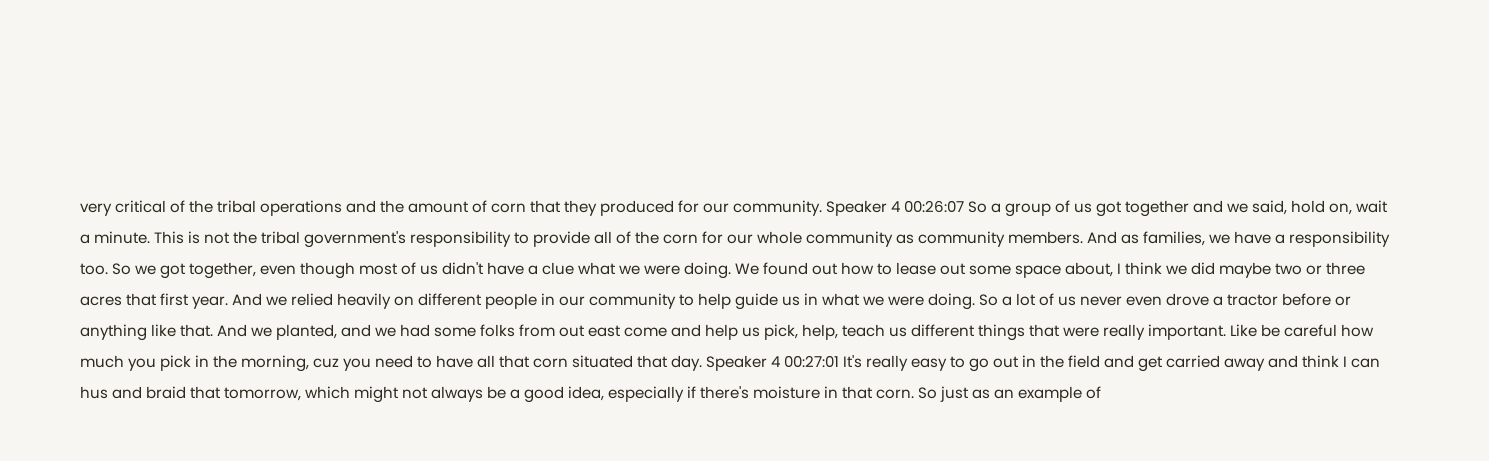very critical of the tribal operations and the amount of corn that they produced for our community. Speaker 4 00:26:07 So a group of us got together and we said, hold on, wait a minute. This is not the tribal government's responsibility to provide all of the corn for our whole community as community members. And as families, we have a responsibility too. So we got together, even though most of us didn't have a clue what we were doing. We found out how to lease out some space about, I think we did maybe two or three acres that first year. And we relied heavily on different people in our community to help guide us in what we were doing. So a lot of us never even drove a tractor before or anything like that. And we planted, and we had some folks from out east come and help us pick, help, teach us different things that were really important. Like be careful how much you pick in the morning, cuz you need to have all that corn situated that day. Speaker 4 00:27:01 It's really easy to go out in the field and get carried away and think I can hus and braid that tomorrow, which might not always be a good idea, especially if there's moisture in that corn. So just as an example of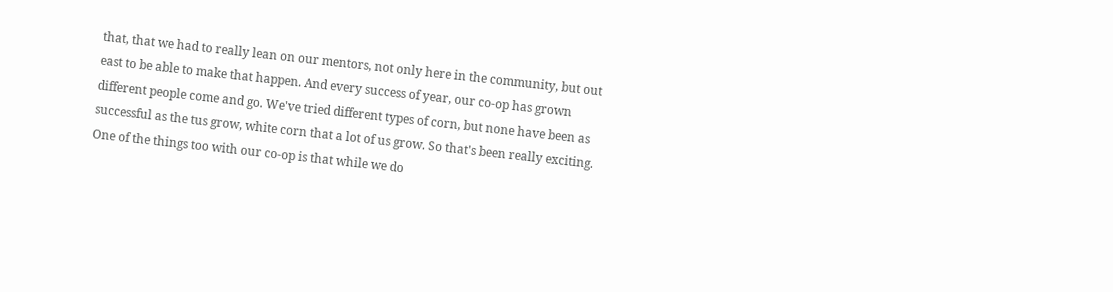that, that we had to really lean on our mentors, not only here in the community, but out east to be able to make that happen. And every success of year, our co-op has grown different people come and go. We've tried different types of corn, but none have been as successful as the tus grow, white corn that a lot of us grow. So that's been really exciting. One of the things too with our co-op is that while we do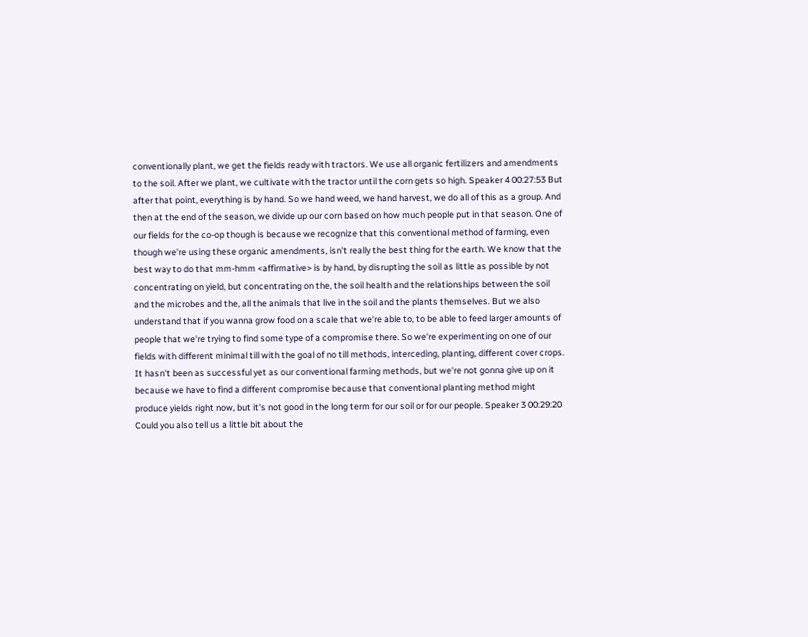conventionally plant, we get the fields ready with tractors. We use all organic fertilizers and amendments to the soil. After we plant, we cultivate with the tractor until the corn gets so high. Speaker 4 00:27:53 But after that point, everything is by hand. So we hand weed, we hand harvest, we do all of this as a group. And then at the end of the season, we divide up our corn based on how much people put in that season. One of our fields for the co-op though is because we recognize that this conventional method of farming, even though we're using these organic amendments, isn't really the best thing for the earth. We know that the best way to do that mm-hmm <affirmative> is by hand, by disrupting the soil as little as possible by not concentrating on yield, but concentrating on the, the soil health and the relationships between the soil and the microbes and the, all the animals that live in the soil and the plants themselves. But we also understand that if you wanna grow food on a scale that we're able to, to be able to feed larger amounts of people that we're trying to find some type of a compromise there. So we're experimenting on one of our fields with different minimal till with the goal of no till methods, interceding, planting, different cover crops. It hasn't been as successful yet as our conventional farming methods, but we're not gonna give up on it because we have to find a different compromise because that conventional planting method might produce yields right now, but it's not good in the long term for our soil or for our people. Speaker 3 00:29:20 Could you also tell us a little bit about the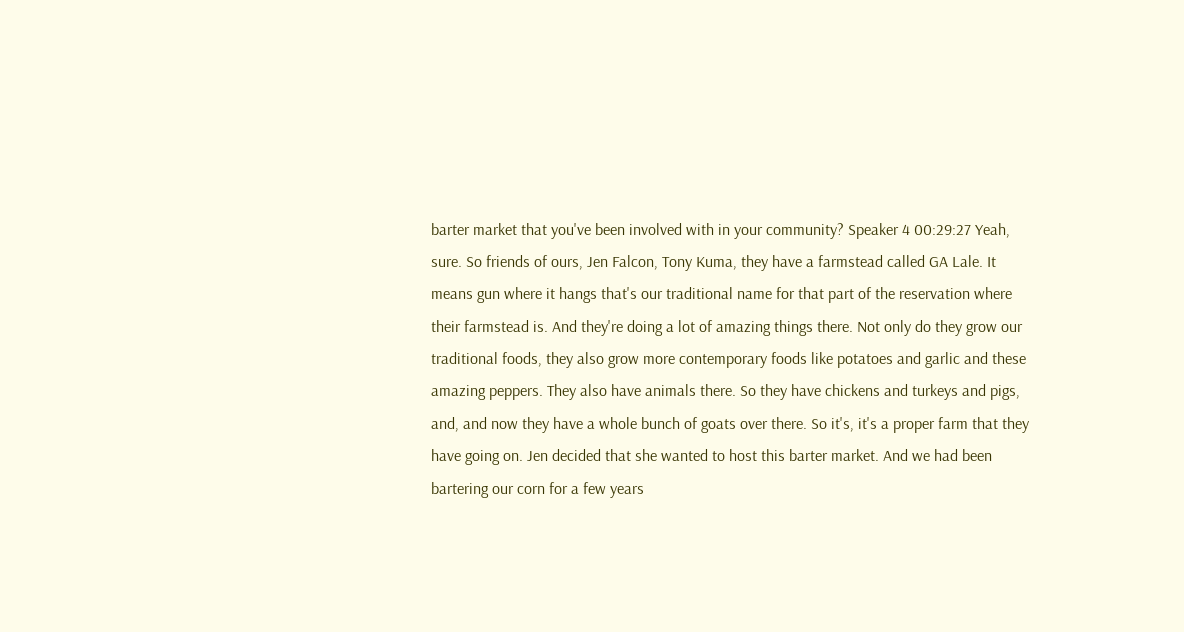barter market that you've been involved with in your community? Speaker 4 00:29:27 Yeah, sure. So friends of ours, Jen Falcon, Tony Kuma, they have a farmstead called GA Lale. It means gun where it hangs that's our traditional name for that part of the reservation where their farmstead is. And they're doing a lot of amazing things there. Not only do they grow our traditional foods, they also grow more contemporary foods like potatoes and garlic and these amazing peppers. They also have animals there. So they have chickens and turkeys and pigs, and, and now they have a whole bunch of goats over there. So it's, it's a proper farm that they have going on. Jen decided that she wanted to host this barter market. And we had been bartering our corn for a few years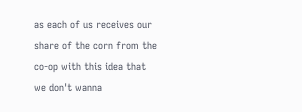as each of us receives our share of the corn from the co-op with this idea that we don't wanna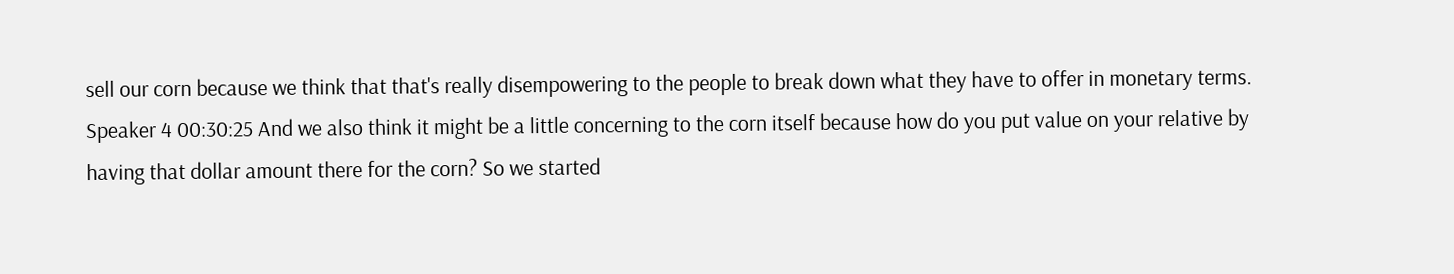sell our corn because we think that that's really disempowering to the people to break down what they have to offer in monetary terms. Speaker 4 00:30:25 And we also think it might be a little concerning to the corn itself because how do you put value on your relative by having that dollar amount there for the corn? So we started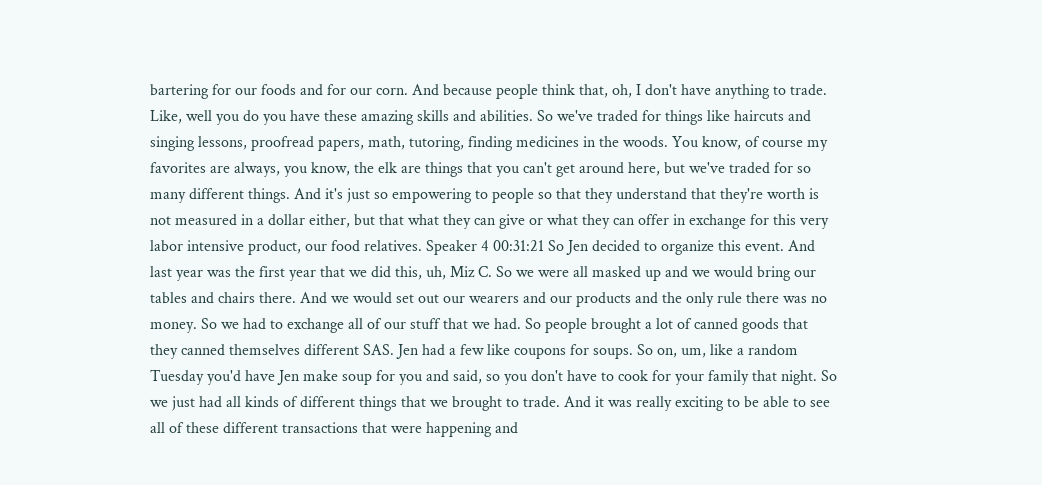bartering for our foods and for our corn. And because people think that, oh, I don't have anything to trade. Like, well you do you have these amazing skills and abilities. So we've traded for things like haircuts and singing lessons, proofread papers, math, tutoring, finding medicines in the woods. You know, of course my favorites are always, you know, the elk are things that you can't get around here, but we've traded for so many different things. And it's just so empowering to people so that they understand that they're worth is not measured in a dollar either, but that what they can give or what they can offer in exchange for this very labor intensive product, our food relatives. Speaker 4 00:31:21 So Jen decided to organize this event. And last year was the first year that we did this, uh, Miz C. So we were all masked up and we would bring our tables and chairs there. And we would set out our wearers and our products and the only rule there was no money. So we had to exchange all of our stuff that we had. So people brought a lot of canned goods that they canned themselves different SAS. Jen had a few like coupons for soups. So on, um, like a random Tuesday you'd have Jen make soup for you and said, so you don't have to cook for your family that night. So we just had all kinds of different things that we brought to trade. And it was really exciting to be able to see all of these different transactions that were happening and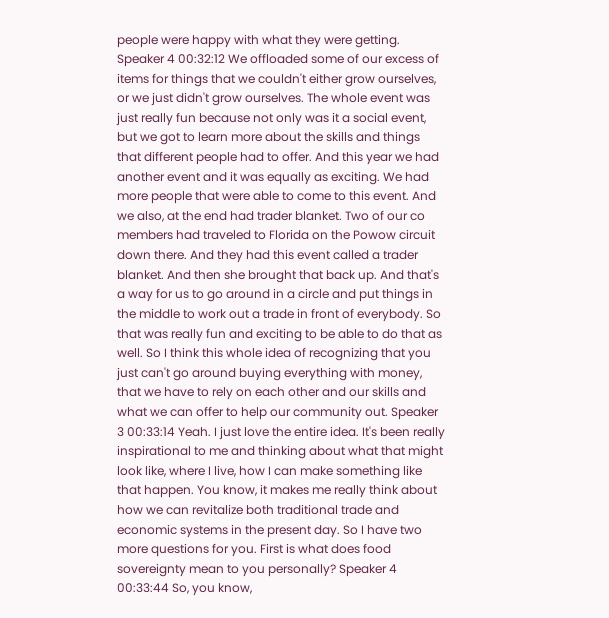people were happy with what they were getting. Speaker 4 00:32:12 We offloaded some of our excess of items for things that we couldn't either grow ourselves, or we just didn't grow ourselves. The whole event was just really fun because not only was it a social event, but we got to learn more about the skills and things that different people had to offer. And this year we had another event and it was equally as exciting. We had more people that were able to come to this event. And we also, at the end had trader blanket. Two of our co members had traveled to Florida on the Powow circuit down there. And they had this event called a trader blanket. And then she brought that back up. And that's a way for us to go around in a circle and put things in the middle to work out a trade in front of everybody. So that was really fun and exciting to be able to do that as well. So I think this whole idea of recognizing that you just can't go around buying everything with money, that we have to rely on each other and our skills and what we can offer to help our community out. Speaker 3 00:33:14 Yeah. I just love the entire idea. It's been really inspirational to me and thinking about what that might look like, where I live, how I can make something like that happen. You know, it makes me really think about how we can revitalize both traditional trade and economic systems in the present day. So I have two more questions for you. First is what does food sovereignty mean to you personally? Speaker 4 00:33:44 So, you know,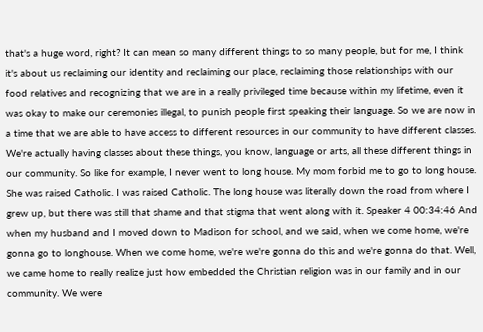that's a huge word, right? It can mean so many different things to so many people, but for me, I think it's about us reclaiming our identity and reclaiming our place, reclaiming those relationships with our food relatives and recognizing that we are in a really privileged time because within my lifetime, even it was okay to make our ceremonies illegal, to punish people first speaking their language. So we are now in a time that we are able to have access to different resources in our community to have different classes. We're actually having classes about these things, you know, language or arts, all these different things in our community. So like for example, I never went to long house. My mom forbid me to go to long house. She was raised Catholic. I was raised Catholic. The long house was literally down the road from where I grew up, but there was still that shame and that stigma that went along with it. Speaker 4 00:34:46 And when my husband and I moved down to Madison for school, and we said, when we come home, we're gonna go to longhouse. When we come home, we're we're gonna do this and we're gonna do that. Well, we came home to really realize just how embedded the Christian religion was in our family and in our community. We were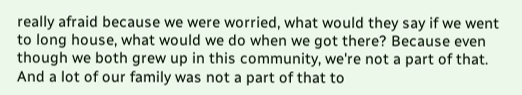really afraid because we were worried, what would they say if we went to long house, what would we do when we got there? Because even though we both grew up in this community, we're not a part of that. And a lot of our family was not a part of that to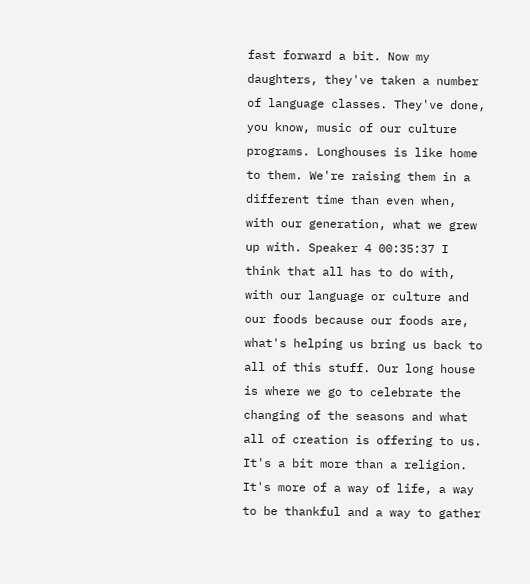fast forward a bit. Now my daughters, they've taken a number of language classes. They've done, you know, music of our culture programs. Longhouses is like home to them. We're raising them in a different time than even when, with our generation, what we grew up with. Speaker 4 00:35:37 I think that all has to do with, with our language or culture and our foods because our foods are, what's helping us bring us back to all of this stuff. Our long house is where we go to celebrate the changing of the seasons and what all of creation is offering to us. It's a bit more than a religion. It's more of a way of life, a way to be thankful and a way to gather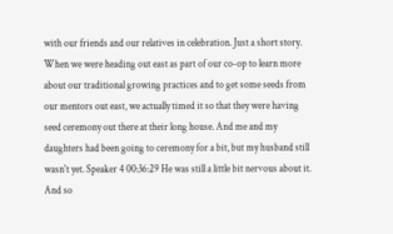with our friends and our relatives in celebration. Just a short story. When we were heading out east as part of our co-op to learn more about our traditional growing practices and to get some seeds from our mentors out east, we actually timed it so that they were having seed ceremony out there at their long house. And me and my daughters had been going to ceremony for a bit, but my husband still wasn't yet. Speaker 4 00:36:29 He was still a little bit nervous about it. And so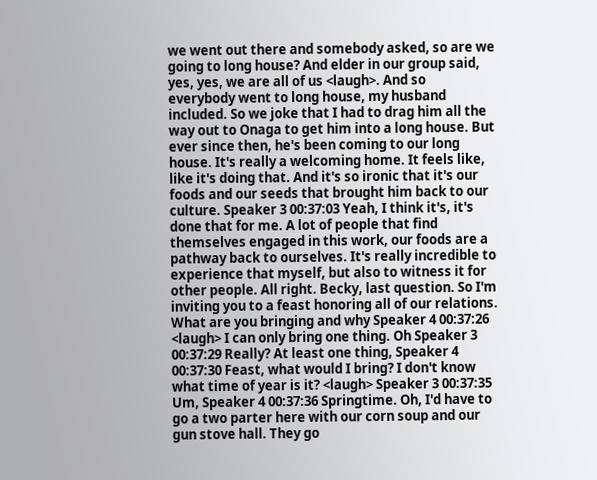we went out there and somebody asked, so are we going to long house? And elder in our group said, yes, yes, we are all of us <laugh>. And so everybody went to long house, my husband included. So we joke that I had to drag him all the way out to Onaga to get him into a long house. But ever since then, he's been coming to our long house. It's really a welcoming home. It feels like, like it's doing that. And it's so ironic that it's our foods and our seeds that brought him back to our culture. Speaker 3 00:37:03 Yeah, I think it's, it's done that for me. A lot of people that find themselves engaged in this work, our foods are a pathway back to ourselves. It's really incredible to experience that myself, but also to witness it for other people. All right. Becky, last question. So I'm inviting you to a feast honoring all of our relations. What are you bringing and why Speaker 4 00:37:26 <laugh> I can only bring one thing. Oh Speaker 3 00:37:29 Really? At least one thing, Speaker 4 00:37:30 Feast, what would I bring? I don't know what time of year is it? <laugh> Speaker 3 00:37:35 Um, Speaker 4 00:37:36 Springtime. Oh, I'd have to go a two parter here with our corn soup and our gun stove hall. They go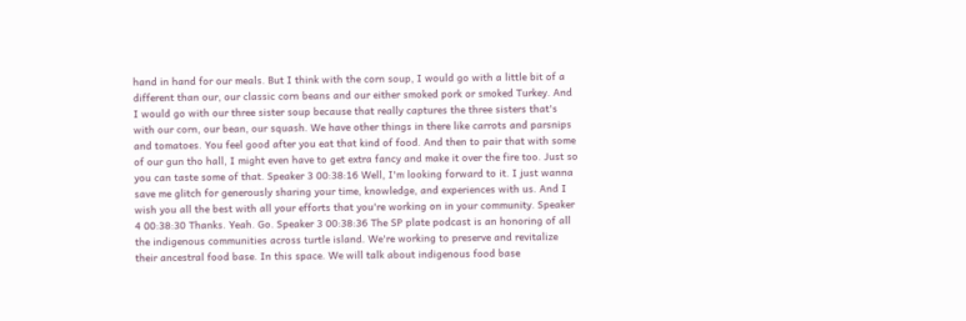hand in hand for our meals. But I think with the corn soup, I would go with a little bit of a different than our, our classic corn beans and our either smoked pork or smoked Turkey. And I would go with our three sister soup because that really captures the three sisters that's with our corn, our bean, our squash. We have other things in there like carrots and parsnips and tomatoes. You feel good after you eat that kind of food. And then to pair that with some of our gun tho hall, I might even have to get extra fancy and make it over the fire too. Just so you can taste some of that. Speaker 3 00:38:16 Well, I'm looking forward to it. I just wanna save me glitch for generously sharing your time, knowledge, and experiences with us. And I wish you all the best with all your efforts that you're working on in your community. Speaker 4 00:38:30 Thanks. Yeah. Go. Speaker 3 00:38:36 The SP plate podcast is an honoring of all the indigenous communities across turtle island. We're working to preserve and revitalize their ancestral food base. In this space. We will talk about indigenous food base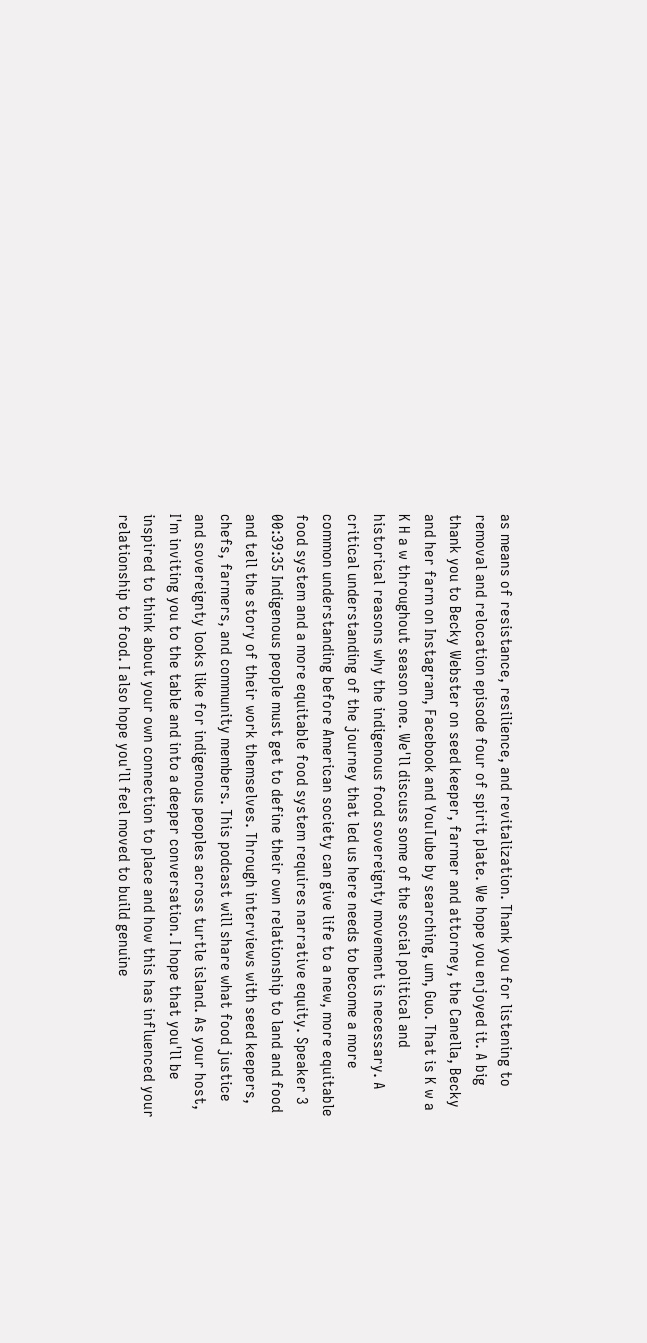as means of resistance, resilience, and revitalization. Thank you for listening to removal and relocation episode four of spirit plate. We hope you enjoyed it. A big thank you to Becky Webster on seed keeper, farmer and attorney, the Canella, Becky and her farm on Instagram, Facebook and YouTube by searching, um, Guo. That is K w a K H a w throughout season one. We'll discuss some of the social political and historical reasons why the indigenous food sovereignty movement is necessary. A critical understanding of the journey that led us here needs to become a more common understanding before American society can give life to a new, more equitable food system and a more equitable food system requires narrative equity. Speaker 3 00:39:35 Indigenous people must get to define their own relationship to land and food and tell the story of their work themselves. Through interviews with seed keepers, chefs, farmers, and community members. This podcast will share what food justice and sovereignty looks like for indigenous peoples across turtle island. As your host, I'm inviting you to the table and into a deeper conversation. I hope that you'll be inspired to think about your own connection to place and how this has influenced your relationship to food. I also hope you'll feel moved to build genuine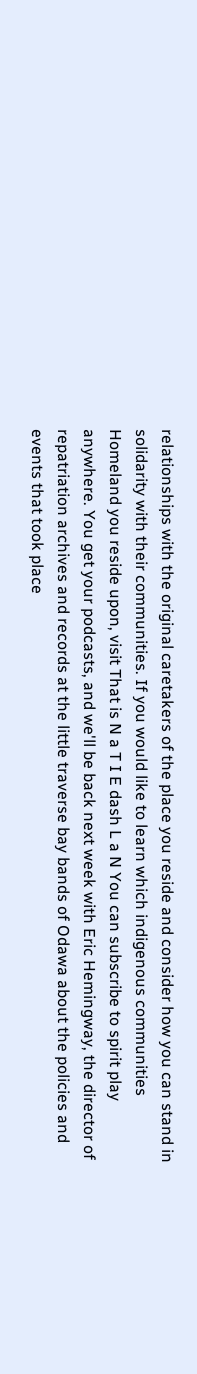relationships with the original caretakers of the place you reside and consider how you can stand in solidarity with their communities. If you would like to learn which indigenous communities Homeland you reside upon, visit That is N a T I E dash L a N You can subscribe to spirit play anywhere. You get your podcasts, and we'll be back next week with Eric Hemingway, the director of repatriation archives and records at the little traverse bay bands of Odawa about the policies and events that took place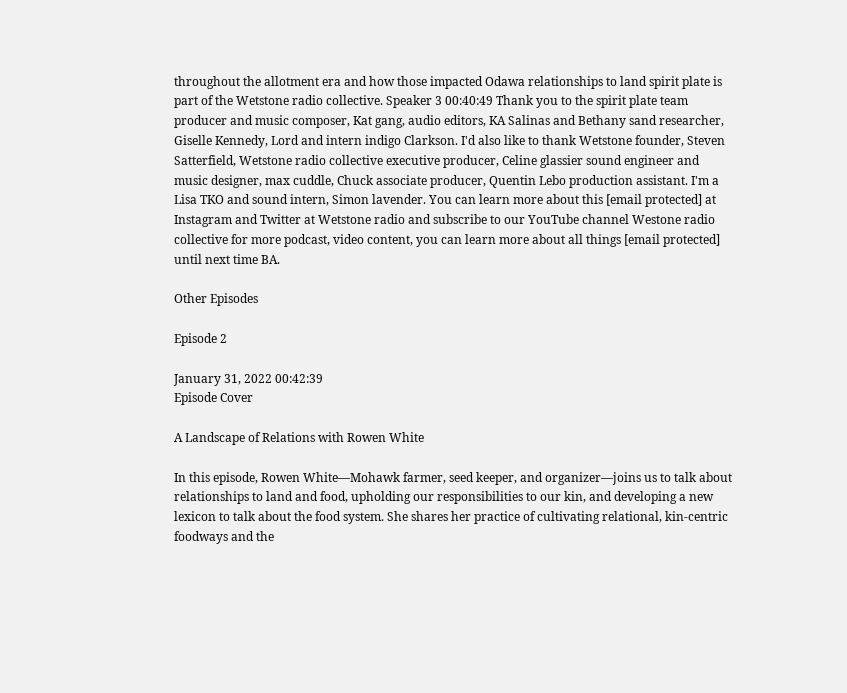throughout the allotment era and how those impacted Odawa relationships to land spirit plate is part of the Wetstone radio collective. Speaker 3 00:40:49 Thank you to the spirit plate team producer and music composer, Kat gang, audio editors, KA Salinas and Bethany sand researcher, Giselle Kennedy, Lord and intern indigo Clarkson. I'd also like to thank Wetstone founder, Steven Satterfield, Wetstone radio collective executive producer, Celine glassier sound engineer and music designer, max cuddle, Chuck associate producer, Quentin Lebo production assistant. I'm a Lisa TKO and sound intern, Simon lavender. You can learn more about this [email protected] at Instagram and Twitter at Wetstone radio and subscribe to our YouTube channel Westone radio collective for more podcast, video content, you can learn more about all things [email protected] until next time BA.

Other Episodes

Episode 2

January 31, 2022 00:42:39
Episode Cover

A Landscape of Relations with Rowen White

In this episode, Rowen White—Mohawk farmer, seed keeper, and organizer—joins us to talk about relationships to land and food, upholding our responsibilities to our kin, and developing a new lexicon to talk about the food system. She shares her practice of cultivating relational, kin-centric foodways and the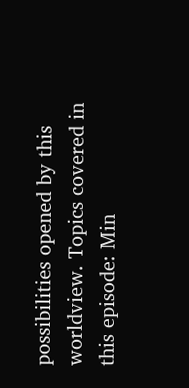possibilities opened by this worldview. Topics covered in this episode: Min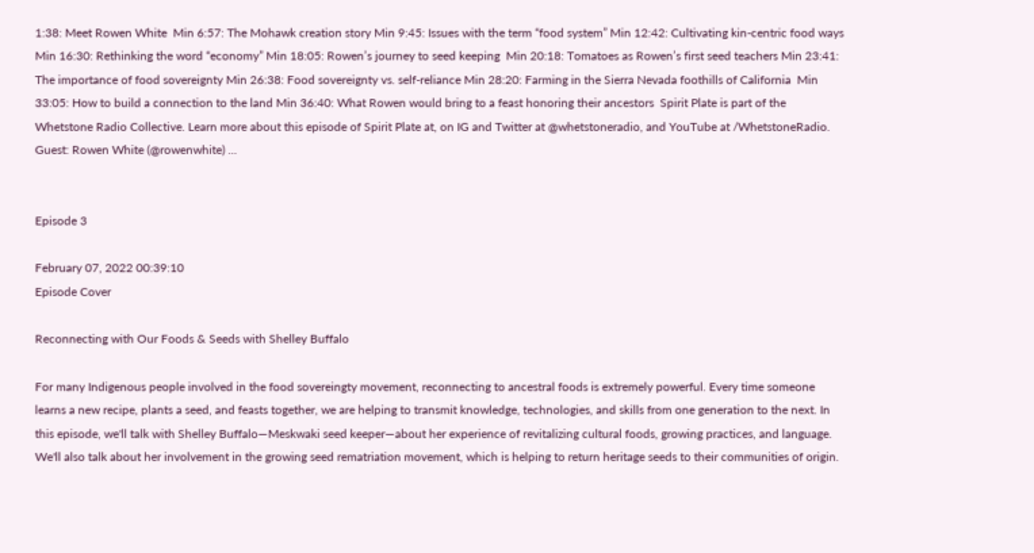1:38: Meet Rowen White  Min 6:57: The Mohawk creation story Min 9:45: Issues with the term “food system” Min 12:42: Cultivating kin-centric food ways Min 16:30: Rethinking the word “economy” Min 18:05: Rowen’s journey to seed keeping  Min 20:18: Tomatoes as Rowen’s first seed teachers Min 23:41: The importance of food sovereignty Min 26:38: Food sovereignty vs. self-reliance Min 28:20: Farming in the Sierra Nevada foothills of California  Min 33:05: How to build a connection to the land Min 36:40: What Rowen would bring to a feast honoring their ancestors  Spirit Plate is part of the Whetstone Radio Collective. Learn more about this episode of Spirit Plate at, on IG and Twitter at @whetstoneradio, and YouTube at /WhetstoneRadio. Guest: Rowen White (@rowenwhite) ...


Episode 3

February 07, 2022 00:39:10
Episode Cover

Reconnecting with Our Foods & Seeds with Shelley Buffalo

For many Indigenous people involved in the food sovereingty movement, reconnecting to ancestral foods is extremely powerful. Every time someone learns a new recipe, plants a seed, and feasts together, we are helping to transmit knowledge, technologies, and skills from one generation to the next. In this episode, we'll talk with Shelley Buffalo—Meskwaki seed keeper—about her experience of revitalizing cultural foods, growing practices, and language. We'll also talk about her involvement in the growing seed rematriation movement, which is helping to return heritage seeds to their communities of origin.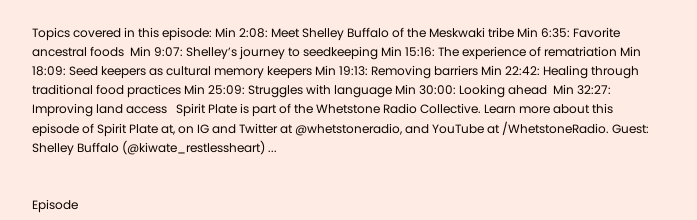Topics covered in this episode: Min 2:08: Meet Shelley Buffalo of the Meskwaki tribe Min 6:35: Favorite ancestral foods  Min 9:07: Shelley’s journey to seedkeeping Min 15:16: The experience of rematriation Min 18:09: Seed keepers as cultural memory keepers Min 19:13: Removing barriers Min 22:42: Healing through traditional food practices Min 25:09: Struggles with language Min 30:00: Looking ahead  Min 32:27: Improving land access   Spirit Plate is part of the Whetstone Radio Collective. Learn more about this episode of Spirit Plate at, on IG and Twitter at @whetstoneradio, and YouTube at /WhetstoneRadio. Guest: Shelley Buffalo (@kiwate_restlessheart) ...


Episode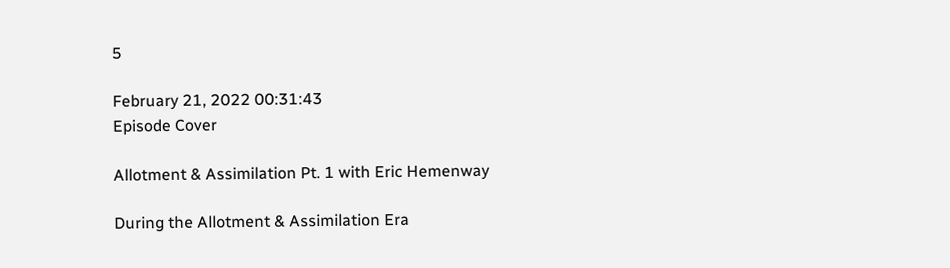5

February 21, 2022 00:31:43
Episode Cover

Allotment & Assimilation Pt. 1 with Eric Hemenway

During the Allotment & Assimilation Era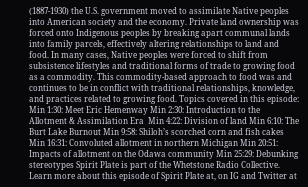(1887-1930) the U.S. government moved to assimilate Native peoples into American society and the economy. Private land ownership was forced onto Indigenous peoples by breaking apart communal lands into family parcels, effectively altering relationships to land and food. In many cases, Native peoples were forced to shift from subsistence lifestyles and traditional forms of trade to growing food as a commodity. This commodity-based approach to food was and continues to be in conflict with traditional relationships, knowledge, and practices related to growing food. Topics covered in this episode: Min 1:30: Meet Eric Hemenway Min 2:30: Introduction to the Allotment & Assimilation Era  Min 4:22: Division of land Min 6:10: The Burt Lake Burnout Min 9:58: Shiloh’s scorched corn and fish cakes Min 16:31: Convoluted allotment in northern Michigan Min 20:51: Impacts of allotment on the Odawa community Min 25:29: Debunking stereotypes Spirit Plate is part of the Whetstone Radio Collective. Learn more about this episode of Spirit Plate at, on IG and Twitter at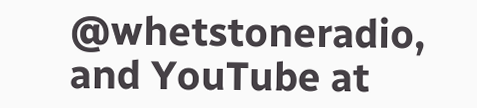@whetstoneradio, and YouTube at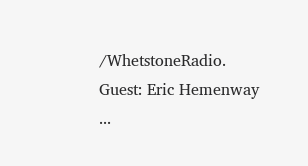/WhetstoneRadio. Guest: Eric Hemenway ...